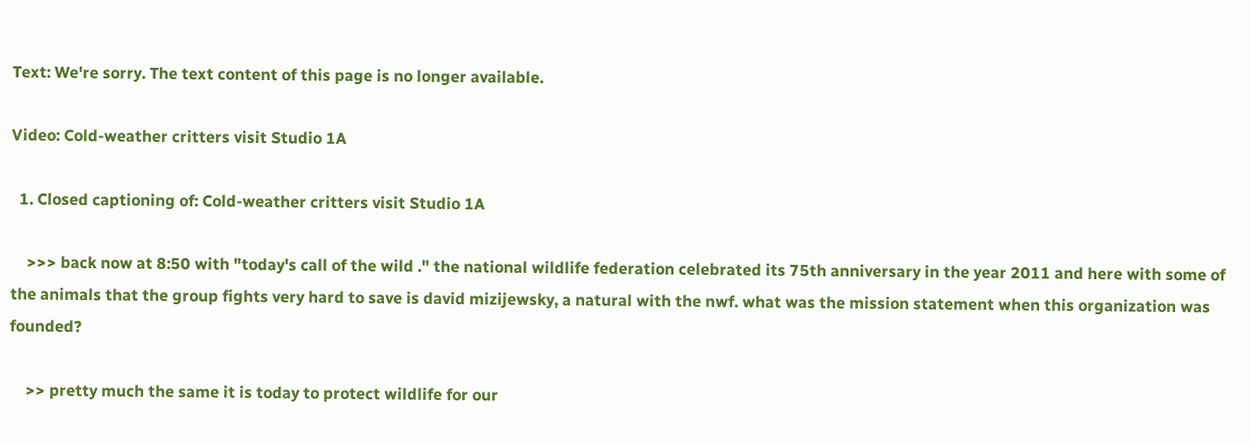Text: We're sorry. The text content of this page is no longer available.

Video: Cold-weather critters visit Studio 1A

  1. Closed captioning of: Cold-weather critters visit Studio 1A

    >>> back now at 8:50 with "today's call of the wild ." the national wildlife federation celebrated its 75th anniversary in the year 2011 and here with some of the animals that the group fights very hard to save is david mizijewsky, a natural with the nwf. what was the mission statement when this organization was founded?

    >> pretty much the same it is today to protect wildlife for our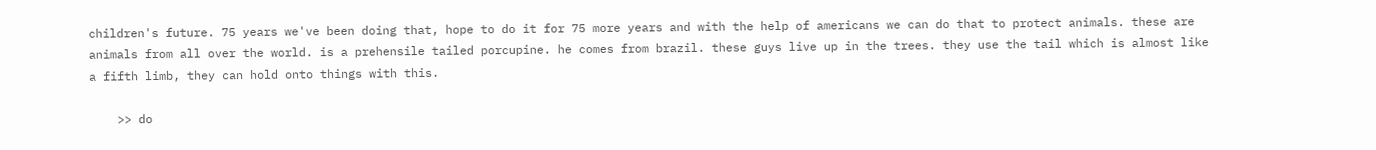children's future. 75 years we've been doing that, hope to do it for 75 more years and with the help of americans we can do that to protect animals. these are animals from all over the world. is a prehensile tailed porcupine. he comes from brazil. these guys live up in the trees. they use the tail which is almost like a fifth limb, they can hold onto things with this.

    >> do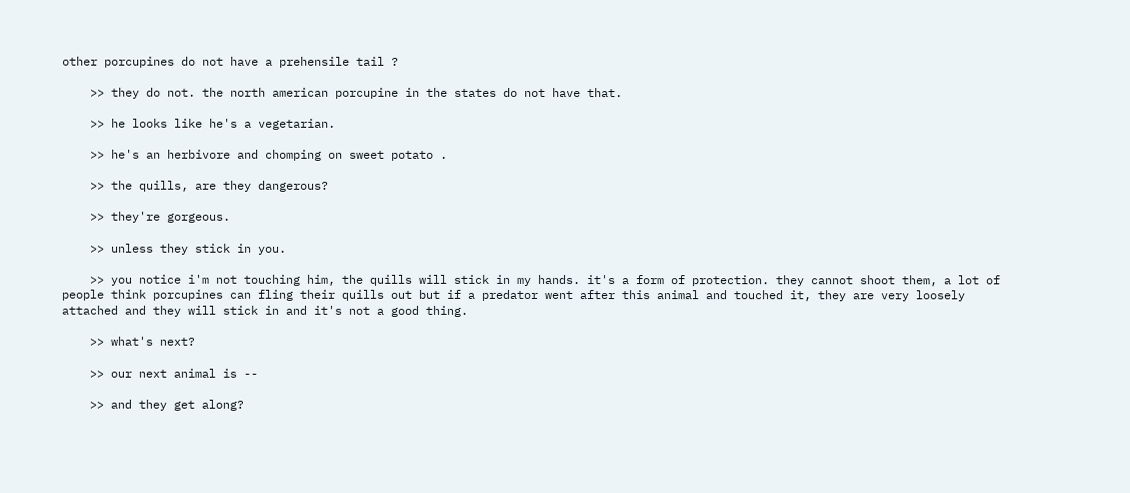other porcupines do not have a prehensile tail ?

    >> they do not. the north american porcupine in the states do not have that.

    >> he looks like he's a vegetarian.

    >> he's an herbivore and chomping on sweet potato .

    >> the quills, are they dangerous?

    >> they're gorgeous.

    >> unless they stick in you.

    >> you notice i'm not touching him, the quills will stick in my hands. it's a form of protection. they cannot shoot them, a lot of people think porcupines can fling their quills out but if a predator went after this animal and touched it, they are very loosely attached and they will stick in and it's not a good thing.

    >> what's next?

    >> our next animal is --

    >> and they get along?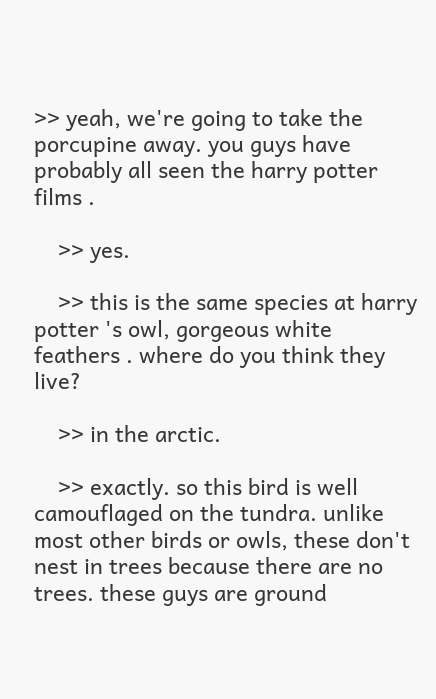>> yeah, we're going to take the porcupine away. you guys have probably all seen the harry potter films .

    >> yes.

    >> this is the same species at harry potter 's owl, gorgeous white feathers . where do you think they live?

    >> in the arctic.

    >> exactly. so this bird is well camouflaged on the tundra. unlike most other birds or owls, these don't nest in trees because there are no trees. these guys are ground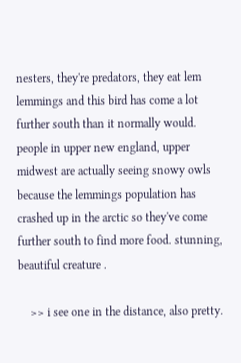nesters, they're predators, they eat lem lemmings and this bird has come a lot further south than it normally would. people in upper new england, upper midwest are actually seeing snowy owls because the lemmings population has crashed up in the arctic so they've come further south to find more food. stunning, beautiful creature .

    >> i see one in the distance, also pretty.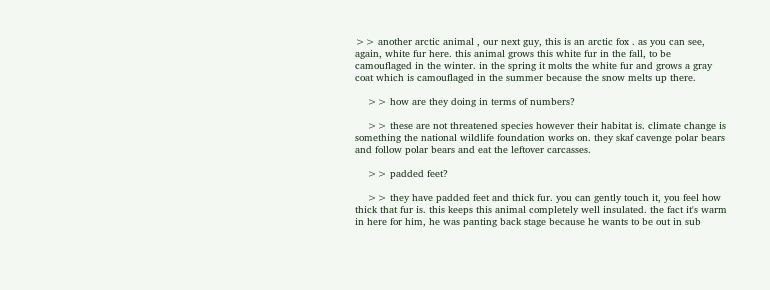>> another arctic animal , our next guy, this is an arctic fox . as you can see, again, white fur here. this animal grows this white fur in the fall, to be camouflaged in the winter. in the spring it molts the white fur and grows a gray coat which is camouflaged in the summer because the snow melts up there.

    >> how are they doing in terms of numbers?

    >> these are not threatened species however their habitat is. climate change is something the national wildlife foundation works on. they skaf cavenge polar bears and follow polar bears and eat the leftover carcasses.

    >> padded feet?

    >> they have padded feet and thick fur. you can gently touch it, you feel how thick that fur is. this keeps this animal completely well insulated. the fact it's warm in here for him, he was panting back stage because he wants to be out in sub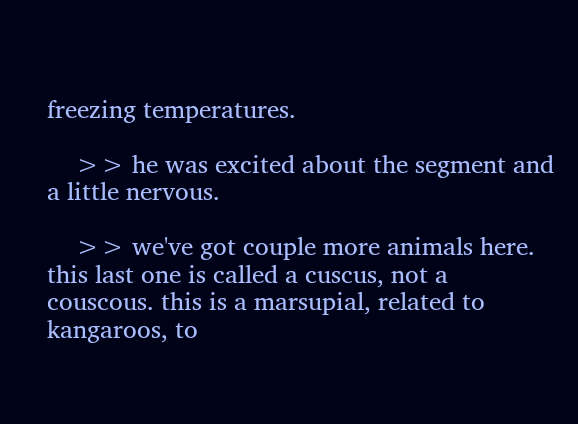freezing temperatures.

    >> he was excited about the segment and a little nervous.

    >> we've got couple more animals here. this last one is called a cuscus, not a couscous. this is a marsupial, related to kangaroos, to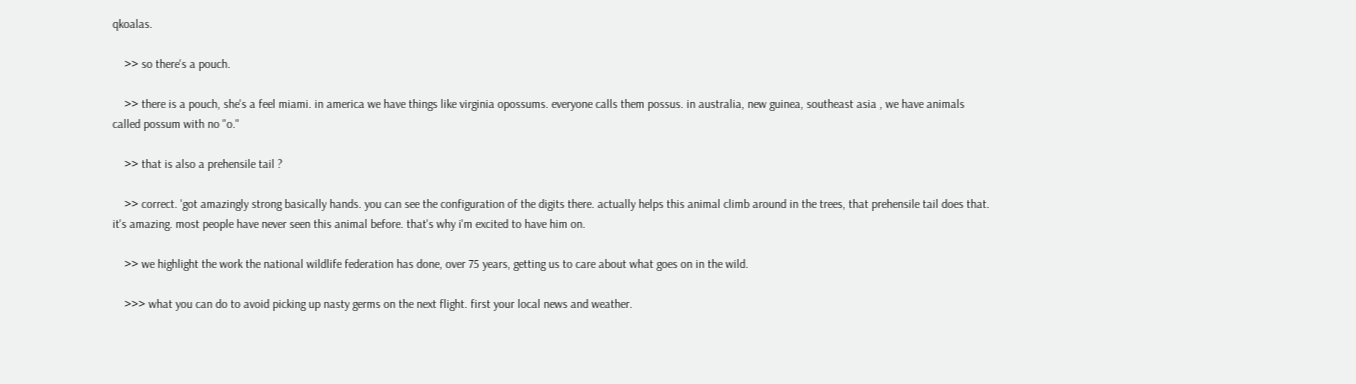qkoalas.

    >> so there's a pouch.

    >> there is a pouch, she's a feel miami. in america we have things like virginia opossums. everyone calls them possus. in australia, new guinea, southeast asia , we have animals called possum with no "o."

    >> that is also a prehensile tail ?

    >> correct. 'got amazingly strong basically hands. you can see the configuration of the digits there. actually helps this animal climb around in the trees, that prehensile tail does that. it's amazing. most people have never seen this animal before. that's why i'm excited to have him on.

    >> we highlight the work the national wildlife federation has done, over 75 years, getting us to care about what goes on in the wild.

    >>> what you can do to avoid picking up nasty germs on the next flight. first your local news and weather.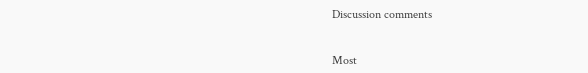Discussion comments


Most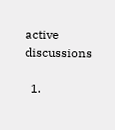active discussions

  1.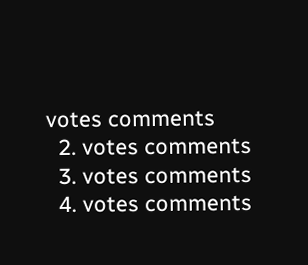votes comments
  2. votes comments
  3. votes comments
  4. votes comments